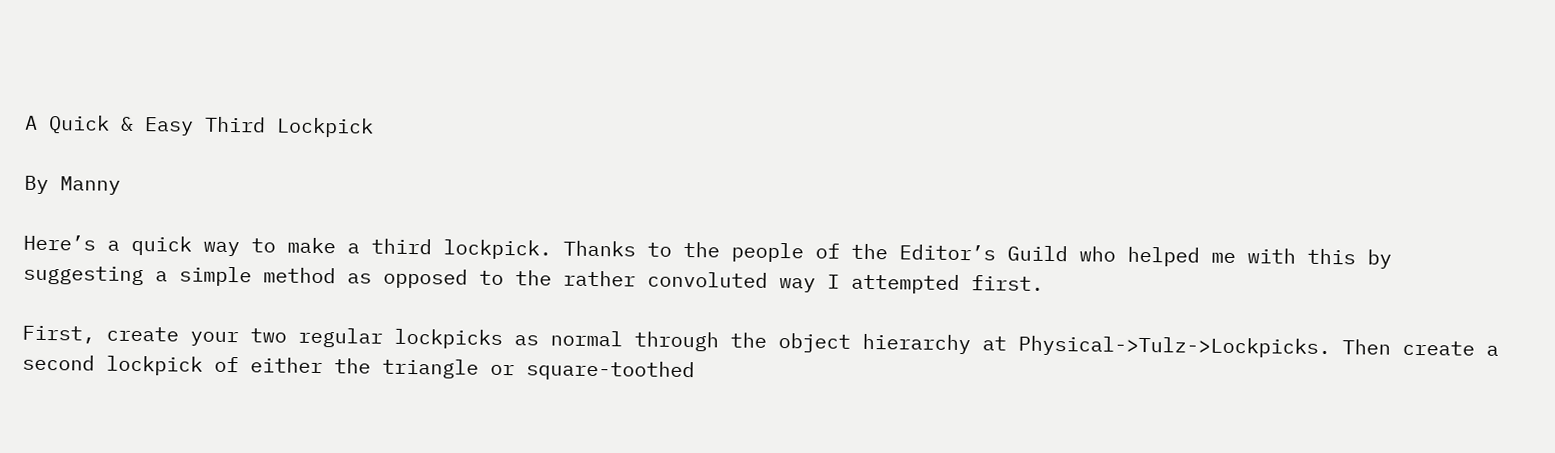A Quick & Easy Third Lockpick

By Manny

Here’s a quick way to make a third lockpick. Thanks to the people of the Editor’s Guild who helped me with this by suggesting a simple method as opposed to the rather convoluted way I attempted first.

First, create your two regular lockpicks as normal through the object hierarchy at Physical->Tulz->Lockpicks. Then create a second lockpick of either the triangle or square-toothed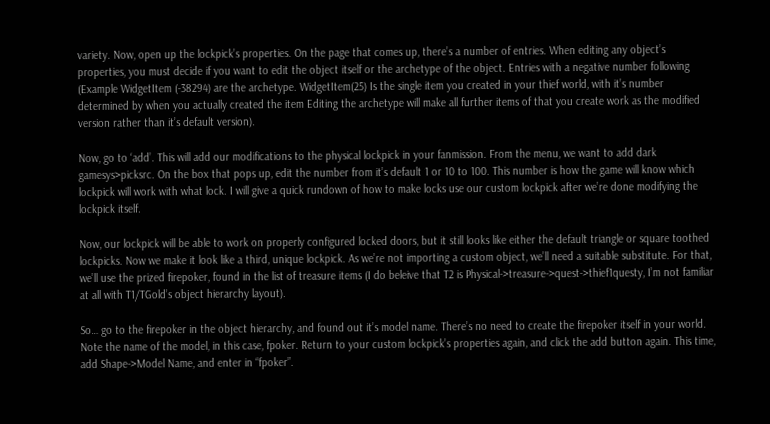variety. Now, open up the lockpick’s properties. On the page that comes up, there’s a number of entries. When editing any object’s properties, you must decide if you want to edit the object itself or the archetype of the object. Entries with a negative number following (Example WidgetItem (-38294) are the archetype. WidgetItem(25) Is the single item you created in your thief world, with it’s number determined by when you actually created the item Editing the archetype will make all further items of that you create work as the modified version rather than it’s default version).

Now, go to ‘add’. This will add our modifications to the physical lockpick in your fanmission. From the menu, we want to add dark gamesys>picksrc. On the box that pops up, edit the number from it’s default 1 or 10 to 100. This number is how the game will know which lockpick will work with what lock. I will give a quick rundown of how to make locks use our custom lockpick after we’re done modifying the lockpick itself.

Now, our lockpick will be able to work on properly configured locked doors, but it still looks like either the default triangle or square toothed lockpicks. Now we make it look like a third, unique lockpick. As we’re not importing a custom object, we’ll need a suitable substitute. For that, we’ll use the prized firepoker, found in the list of treasure items (I do beleive that T2 is Physical->treasure->quest->thief1questy, I’m not familiar at all with T1/TGold’s object hierarchy layout).

So… go to the firepoker in the object hierarchy, and found out it’s model name. There’s no need to create the firepoker itself in your world. Note the name of the model, in this case, fpoker. Return to your custom lockpick’s properties again, and click the add button again. This time, add Shape->Model Name, and enter in “fpoker”.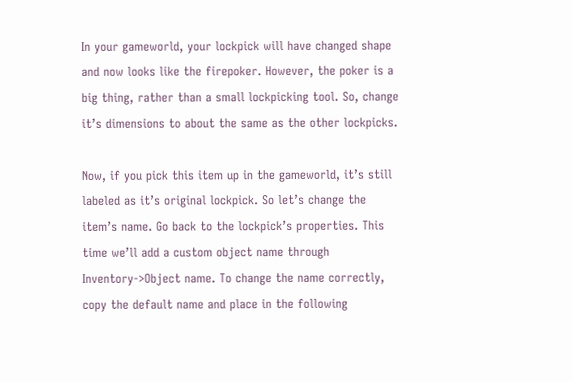In your gameworld, your lockpick will have changed shape and now looks like the firepoker. However, the poker is a big thing, rather than a small lockpicking tool. So, change it’s dimensions to about the same as the other lockpicks.

Now, if you pick this item up in the gameworld, it’s still labeled as it’s original lockpick. So let’s change the item’s name. Go back to the lockpick’s properties. This time we’ll add a custom object name through Inventory->Object name. To change the name correctly, copy the default name and place in the following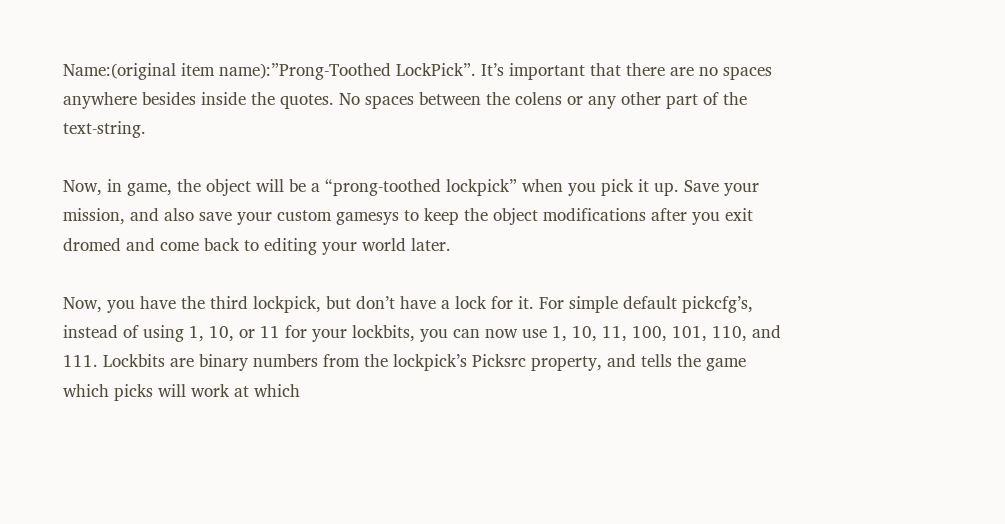Name:(original item name):”Prong-Toothed LockPick”. It’s important that there are no spaces anywhere besides inside the quotes. No spaces between the colens or any other part of the text-string.

Now, in game, the object will be a “prong-toothed lockpick” when you pick it up. Save your mission, and also save your custom gamesys to keep the object modifications after you exit dromed and come back to editing your world later.

Now, you have the third lockpick, but don’t have a lock for it. For simple default pickcfg’s, instead of using 1, 10, or 11 for your lockbits, you can now use 1, 10, 11, 100, 101, 110, and 111. Lockbits are binary numbers from the lockpick’s Picksrc property, and tells the game which picks will work at which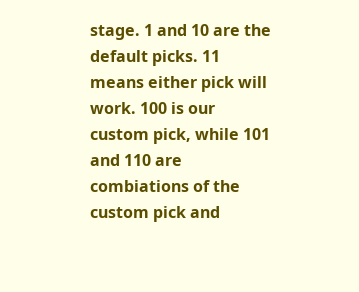stage. 1 and 10 are the default picks. 11 means either pick will work. 100 is our custom pick, while 101 and 110 are combiations of the custom pick and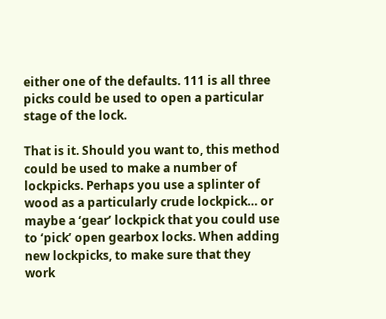either one of the defaults. 111 is all three picks could be used to open a particular stage of the lock.

That is it. Should you want to, this method could be used to make a number of lockpicks. Perhaps you use a splinter of wood as a particularly crude lockpick… or maybe a ‘gear’ lockpick that you could use to ‘pick’ open gearbox locks. When adding new lockpicks, to make sure that they work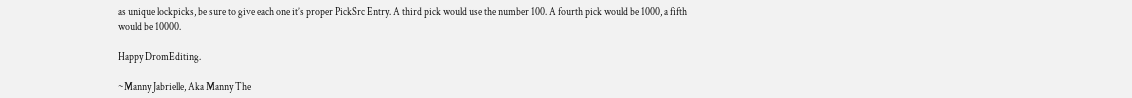as unique lockpicks, be sure to give each one it’s proper PickSrc Entry. A third pick would use the number 100. A fourth pick would be 1000, a fifth would be 10000.

Happy DromEditing.

~Manny Jabrielle, Aka Manny The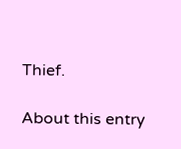Thief.

About this entry